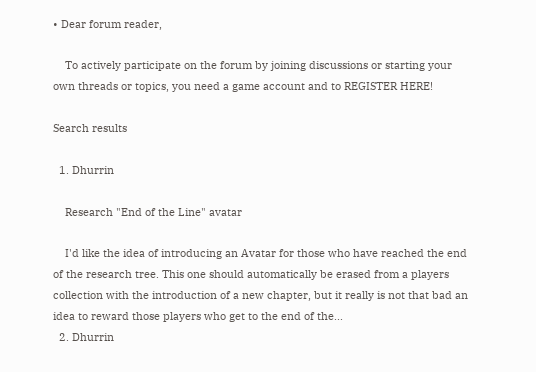• Dear forum reader,

    To actively participate on the forum by joining discussions or starting your own threads or topics, you need a game account and to REGISTER HERE!

Search results

  1. Dhurrin

    Research "End of the Line" avatar

    I'd like the idea of introducing an Avatar for those who have reached the end of the research tree. This one should automatically be erased from a players collection with the introduction of a new chapter, but it really is not that bad an idea to reward those players who get to the end of the...
  2. Dhurrin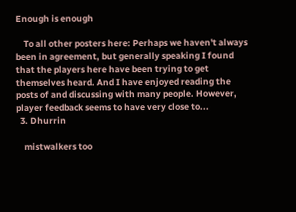Enough is enough

    To all other posters here: Perhaps we haven't always been in agreement, but generally speaking I found that the players here have been trying to get themselves heard. And I have enjoyed reading the posts of and discussing with many people. However, player feedback seems to have very close to...
  3. Dhurrin

    mistwalkers too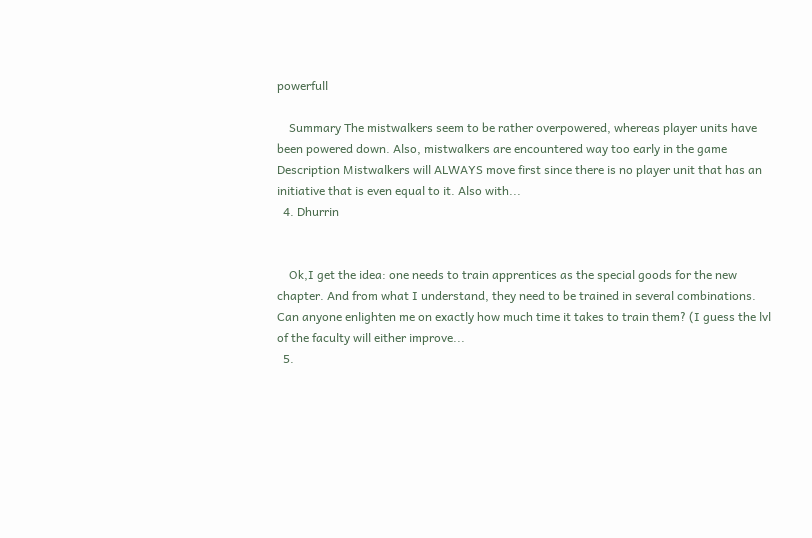powerfull

    Summary The mistwalkers seem to be rather overpowered, whereas player units have been powered down. Also, mistwalkers are encountered way too early in the game Description Mistwalkers will ALWAYS move first since there is no player unit that has an initiative that is even equal to it. Also with...
  4. Dhurrin


    Ok,I get the idea: one needs to train apprentices as the special goods for the new chapter. And from what I understand, they need to be trained in several combinations. Can anyone enlighten me on exactly how much time it takes to train them? (I guess the lvl of the faculty will either improve...
  5.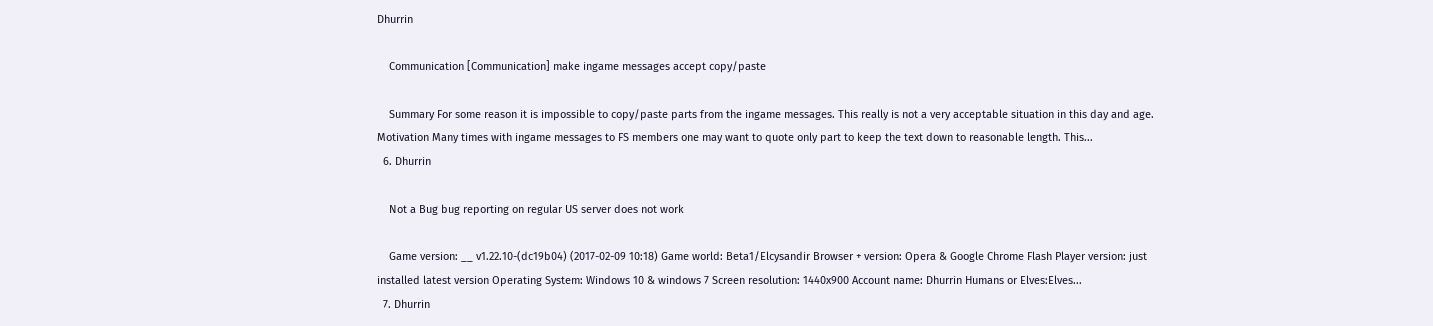Dhurrin

    Communication [Communication] make ingame messages accept copy/paste

    Summary For some reason it is impossible to copy/paste parts from the ingame messages. This really is not a very acceptable situation in this day and age. Motivation Many times with ingame messages to FS members one may want to quote only part to keep the text down to reasonable length. This...
  6. Dhurrin

    Not a Bug bug reporting on regular US server does not work

    Game version: __ v1.22.10-(dc19b04) (2017-02-09 10:18) Game world: Beta1/Elcysandir Browser + version: Opera & Google Chrome Flash Player version: just installed latest version Operating System: Windows 10 & windows 7 Screen resolution: 1440x900 Account name: Dhurrin Humans or Elves:Elves...
  7. Dhurrin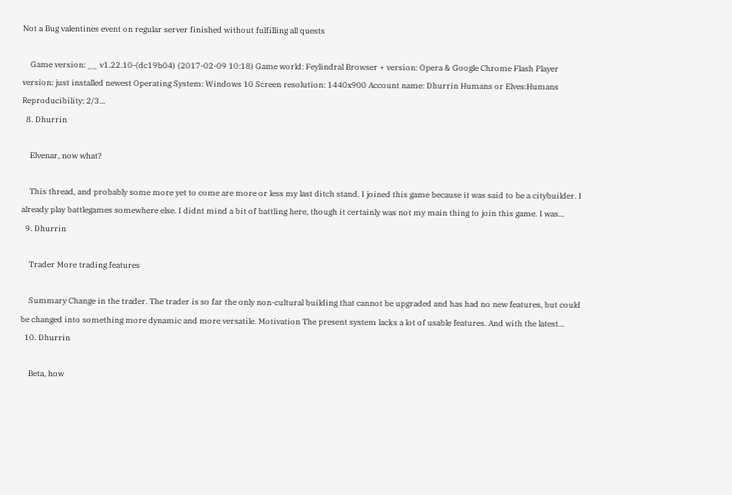Not a Bug valentines event on regular server finished without fulfilling all quests

    Game version: __ v1.22.10-(dc19b04) (2017-02-09 10:18) Game world: Feylindral Browser + version: Opera & Google Chrome Flash Player version: just installed newest Operating System: Windows 10 Screen resolution: 1440x900 Account name: Dhurrin Humans or Elves:Humans Reproducibility: 2/3...
  8. Dhurrin

    Elvenar, now what?

    This thread, and probably some more yet to come are more or less my last ditch stand. I joined this game because it was said to be a citybuilder. I already play battlegames somewhere else. I didnt mind a bit of battling here, though it certainly was not my main thing to join this game. I was...
  9. Dhurrin

    Trader More trading features

    Summary Change in the trader. The trader is so far the only non-cultural building that cannot be upgraded and has had no new features, but could be changed into something more dynamic and more versatile. Motivation The present system lacks a lot of usable features. And with the latest...
  10. Dhurrin

    Beta, how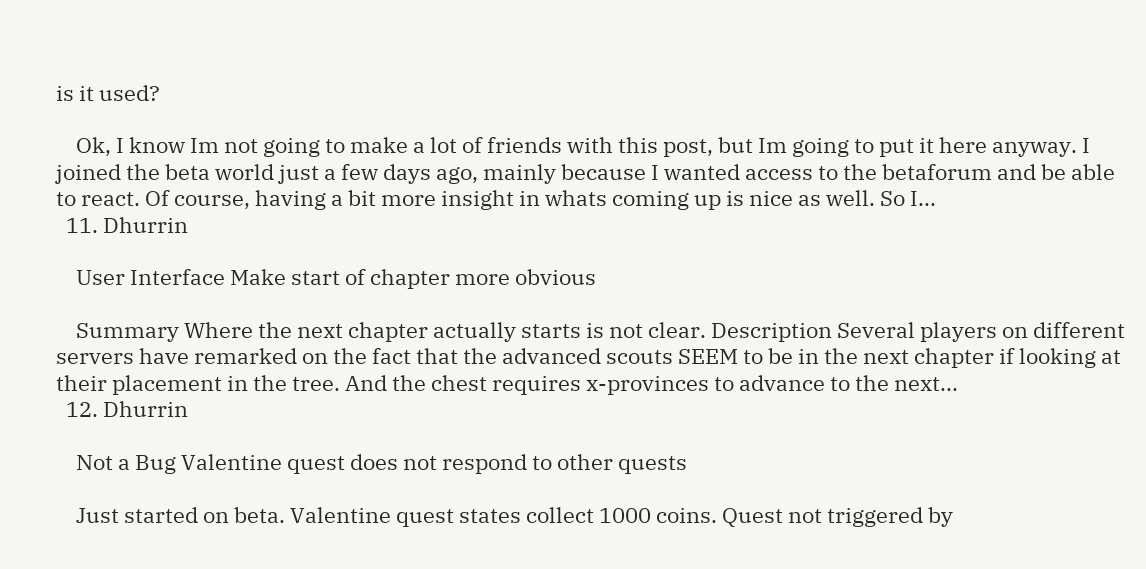is it used?

    Ok, I know Im not going to make a lot of friends with this post, but Im going to put it here anyway. I joined the beta world just a few days ago, mainly because I wanted access to the betaforum and be able to react. Of course, having a bit more insight in whats coming up is nice as well. So I...
  11. Dhurrin

    User Interface Make start of chapter more obvious

    Summary Where the next chapter actually starts is not clear. Description Several players on different servers have remarked on the fact that the advanced scouts SEEM to be in the next chapter if looking at their placement in the tree. And the chest requires x-provinces to advance to the next...
  12. Dhurrin

    Not a Bug Valentine quest does not respond to other quests

    Just started on beta. Valentine quest states collect 1000 coins. Quest not triggered by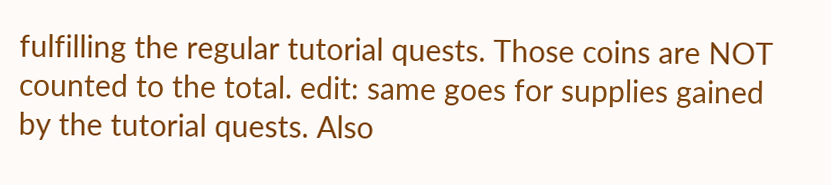fulfilling the regular tutorial quests. Those coins are NOT counted to the total. edit: same goes for supplies gained by the tutorial quests. Also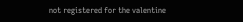not registered for the valentine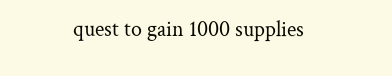quest to gain 1000 supplies